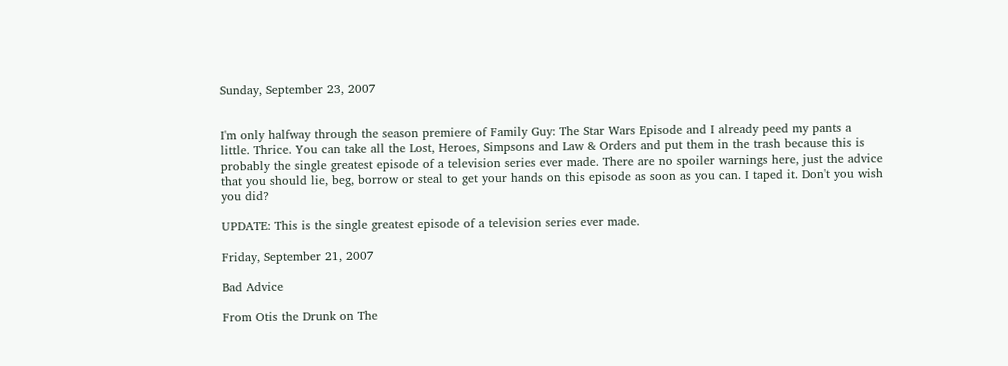Sunday, September 23, 2007


I'm only halfway through the season premiere of Family Guy: The Star Wars Episode and I already peed my pants a little. Thrice. You can take all the Lost, Heroes, Simpsons and Law & Orders and put them in the trash because this is probably the single greatest episode of a television series ever made. There are no spoiler warnings here, just the advice that you should lie, beg, borrow or steal to get your hands on this episode as soon as you can. I taped it. Don't you wish you did?

UPDATE: This is the single greatest episode of a television series ever made.

Friday, September 21, 2007

Bad Advice

From Otis the Drunk on The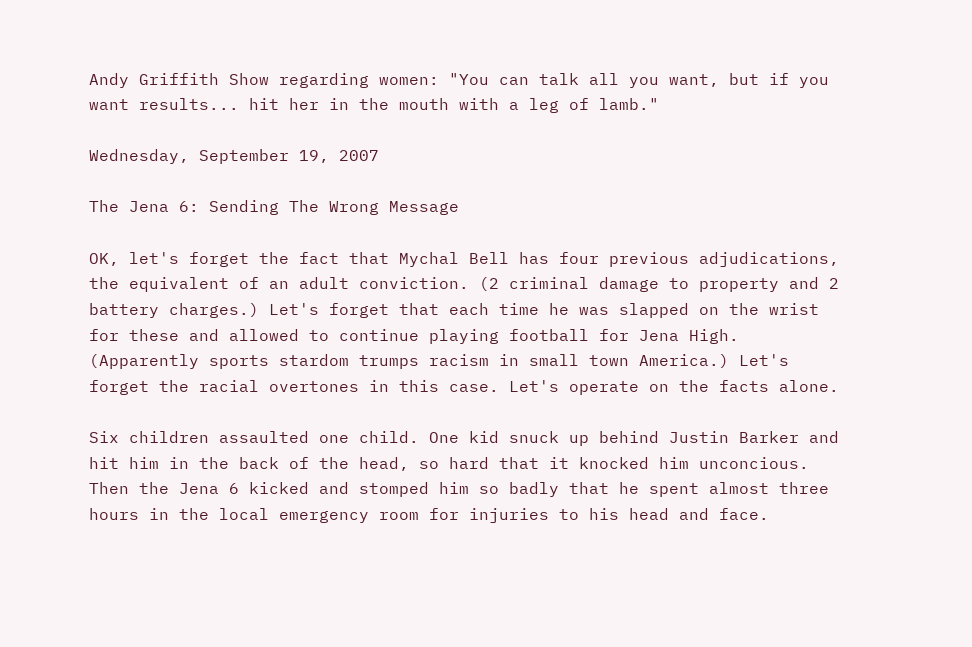Andy Griffith Show regarding women: "You can talk all you want, but if you want results... hit her in the mouth with a leg of lamb."

Wednesday, September 19, 2007

The Jena 6: Sending The Wrong Message

OK, let's forget the fact that Mychal Bell has four previous adjudications, the equivalent of an adult conviction. (2 criminal damage to property and 2 battery charges.) Let's forget that each time he was slapped on the wrist for these and allowed to continue playing football for Jena High. (Apparently sports stardom trumps racism in small town America.) Let's forget the racial overtones in this case. Let's operate on the facts alone.

Six children assaulted one child. One kid snuck up behind Justin Barker and hit him in the back of the head, so hard that it knocked him unconcious. Then the Jena 6 kicked and stomped him so badly that he spent almost three hours in the local emergency room for injuries to his head and face.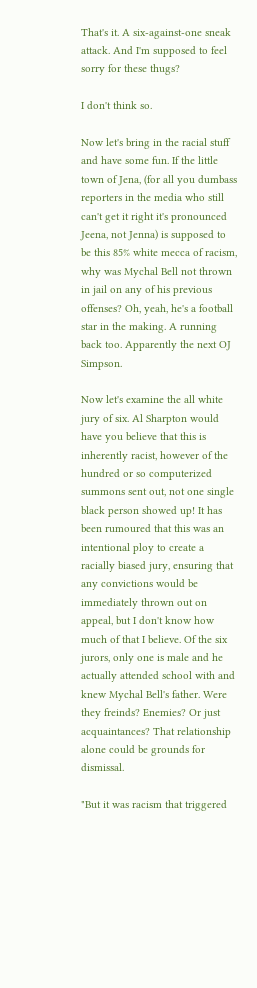That's it. A six-against-one sneak attack. And I'm supposed to feel sorry for these thugs?

I don't think so.

Now let's bring in the racial stuff and have some fun. If the little town of Jena, (for all you dumbass reporters in the media who still can't get it right it's pronounced Jeena, not Jenna) is supposed to be this 85% white mecca of racism, why was Mychal Bell not thrown in jail on any of his previous offenses? Oh, yeah, he's a football star in the making. A running back too. Apparently the next OJ Simpson.

Now let's examine the all white jury of six. Al Sharpton would have you believe that this is inherently racist, however of the hundred or so computerized summons sent out, not one single black person showed up! It has been rumoured that this was an intentional ploy to create a racially biased jury, ensuring that any convictions would be immediately thrown out on appeal, but I don't know how much of that I believe. Of the six jurors, only one is male and he actually attended school with and knew Mychal Bell's father. Were they freinds? Enemies? Or just acquaintances? That relationship alone could be grounds for dismissal.

"But it was racism that triggered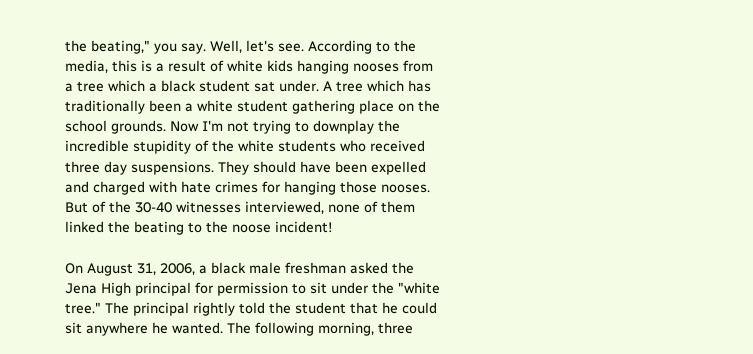the beating," you say. Well, let's see. According to the media, this is a result of white kids hanging nooses from a tree which a black student sat under. A tree which has traditionally been a white student gathering place on the school grounds. Now I'm not trying to downplay the incredible stupidity of the white students who received three day suspensions. They should have been expelled and charged with hate crimes for hanging those nooses. But of the 30-40 witnesses interviewed, none of them linked the beating to the noose incident!

On August 31, 2006, a black male freshman asked the Jena High principal for permission to sit under the "white tree." The principal rightly told the student that he could sit anywhere he wanted. The following morning, three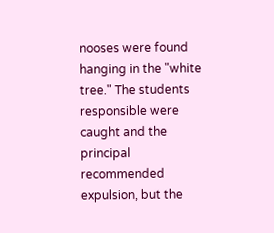nooses were found hanging in the "white tree." The students responsible were caught and the principal recommended expulsion, but the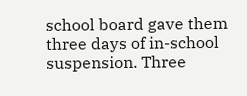school board gave them three days of in-school suspension. Three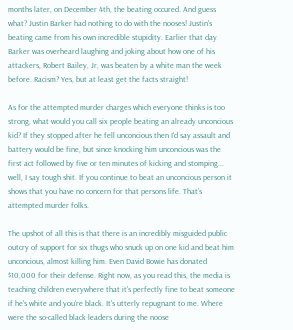months later, on December 4th, the beating occured. And guess what? Justin Barker had nothing to do with the nooses! Justin's beating came from his own incredible stupidity. Earlier that day Barker was overheard laughing and joking about how one of his attackers, Robert Bailey, Jr, was beaten by a white man the week before. Racism? Yes, but at least get the facts straight!

As for the attempted murder charges which everyone thinks is too strong, what would you call six people beating an already unconcious kid? If they stopped after he fell unconcious then I'd say assault and battery would be fine, but since knocking him unconcious was the first act followed by five or ten minutes of kicking and stomping... well, I say tough shit. If you continue to beat an unconcious person it shows that you have no concern for that persons life. That's attempted murder folks.

The upshot of all this is that there is an incredibly misguided public outcry of support for six thugs who snuck up on one kid and beat him unconcious, almost killing him. Even David Bowie has donated $10,000 for their defense. Right now, as you read this, the media is teaching children everywhere that it's perfectly fine to beat someone if he's white and you're black. It's utterly repugnant to me. Where were the so-called black leaders during the noose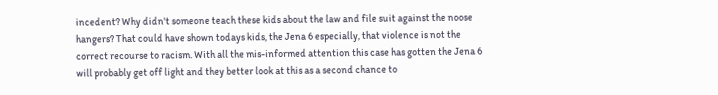incedent? Why didn't someone teach these kids about the law and file suit against the noose hangers? That could have shown todays kids, the Jena 6 especially, that violence is not the correct recourse to racism. With all the mis-informed attention this case has gotten the Jena 6 will probably get off light and they better look at this as a second chance to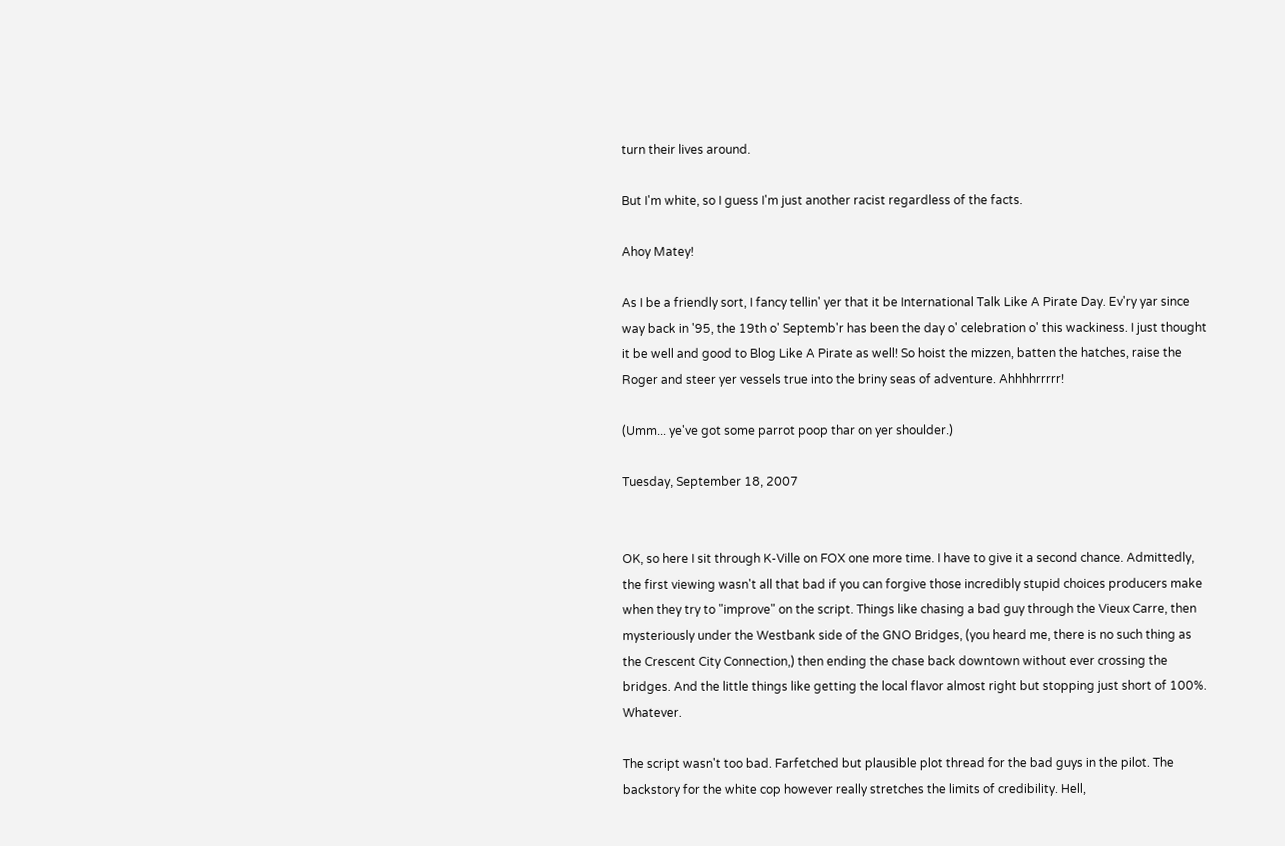turn their lives around.

But I'm white, so I guess I'm just another racist regardless of the facts.

Ahoy Matey!

As I be a friendly sort, I fancy tellin' yer that it be International Talk Like A Pirate Day. Ev'ry yar since way back in '95, the 19th o' Septemb'r has been the day o' celebration o' this wackiness. I just thought it be well and good to Blog Like A Pirate as well! So hoist the mizzen, batten the hatches, raise the Roger and steer yer vessels true into the briny seas of adventure. Ahhhhrrrrr!

(Umm... ye've got some parrot poop thar on yer shoulder.)

Tuesday, September 18, 2007


OK, so here I sit through K-Ville on FOX one more time. I have to give it a second chance. Admittedly, the first viewing wasn't all that bad if you can forgive those incredibly stupid choices producers make when they try to "improve" on the script. Things like chasing a bad guy through the Vieux Carre, then mysteriously under the Westbank side of the GNO Bridges, (you heard me, there is no such thing as the Crescent City Connection,) then ending the chase back downtown without ever crossing the bridges. And the little things like getting the local flavor almost right but stopping just short of 100%. Whatever.

The script wasn't too bad. Farfetched but plausible plot thread for the bad guys in the pilot. The backstory for the white cop however really stretches the limits of credibility. Hell,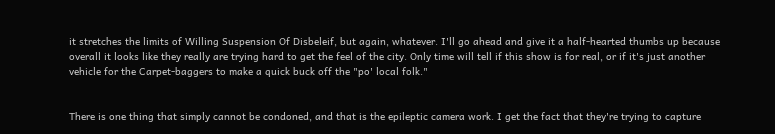it stretches the limits of Willing Suspension Of Disbeleif, but again, whatever. I'll go ahead and give it a half-hearted thumbs up because overall it looks like they really are trying hard to get the feel of the city. Only time will tell if this show is for real, or if it's just another vehicle for the Carpet-baggers to make a quick buck off the "po' local folk."


There is one thing that simply cannot be condoned, and that is the epileptic camera work. I get the fact that they're trying to capture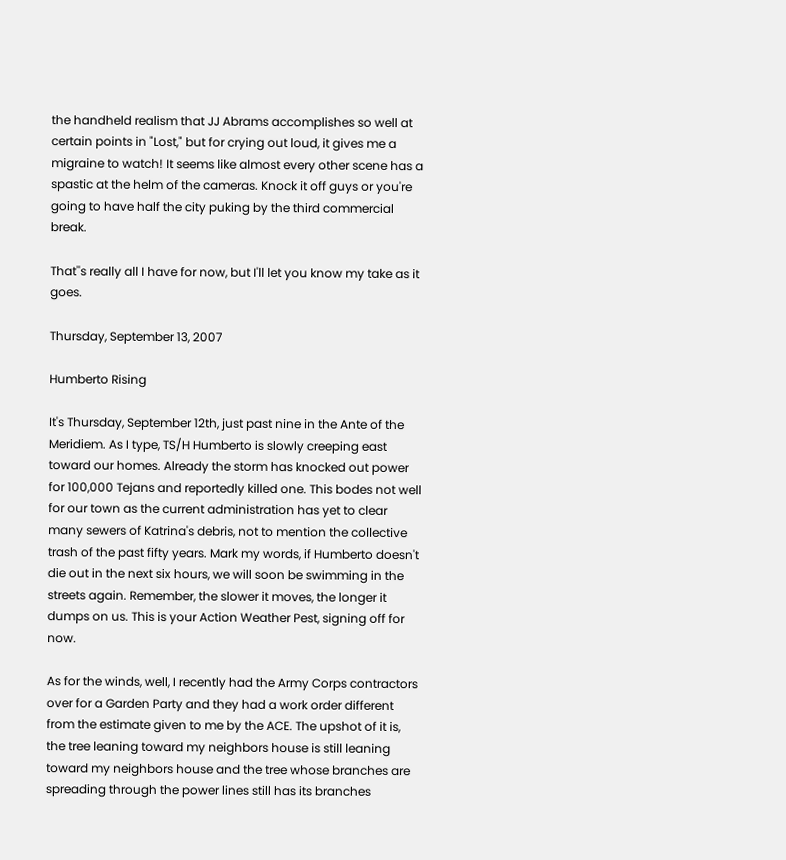the handheld realism that JJ Abrams accomplishes so well at certain points in "Lost," but for crying out loud, it gives me a migraine to watch! It seems like almost every other scene has a spastic at the helm of the cameras. Knock it off guys or you're going to have half the city puking by the third commercial break.

That''s really all I have for now, but I'll let you know my take as it goes.

Thursday, September 13, 2007

Humberto Rising

It's Thursday, September 12th, just past nine in the Ante of the Meridiem. As I type, TS/H Humberto is slowly creeping east toward our homes. Already the storm has knocked out power for 100,000 Tejans and reportedly killed one. This bodes not well for our town as the current administration has yet to clear many sewers of Katrina's debris, not to mention the collective trash of the past fifty years. Mark my words, if Humberto doesn't die out in the next six hours, we will soon be swimming in the streets again. Remember, the slower it moves, the longer it dumps on us. This is your Action Weather Pest, signing off for now.

As for the winds, well, I recently had the Army Corps contractors over for a Garden Party and they had a work order different from the estimate given to me by the ACE. The upshot of it is, the tree leaning toward my neighbors house is still leaning toward my neighbors house and the tree whose branches are spreading through the power lines still has its branches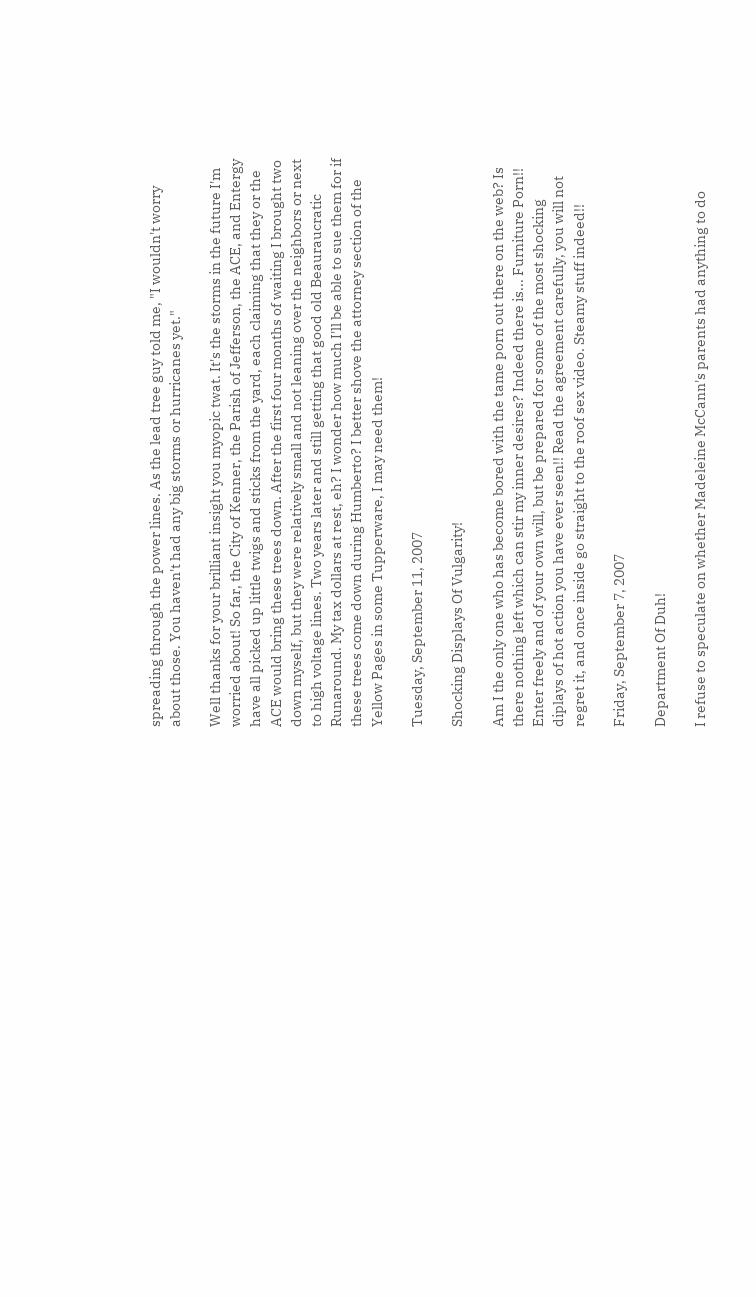spreading through the power lines. As the lead tree guy told me, "I wouldn't worry about those. You haven't had any big storms or hurricanes yet."

Well thanks for your brilliant insight you myopic twat. It's the storms in the future I'm worried about! So far, the City of Kenner, the Parish of Jefferson, the ACE, and Entergy have all picked up little twigs and sticks from the yard, each claiming that they or the ACE would bring these trees down. After the first four months of waiting I brought two down myself, but they were relatively small and not leaning over the neighbors or next to high voltage lines. Two years later and still getting that good old Beauraucratic Runaround. My tax dollars at rest, eh? I wonder how much I'll be able to sue them for if these trees come down during Humberto? I better shove the attorney section of the Yellow Pages in some Tupperware, I may need them!

Tuesday, September 11, 2007

Shocking Displays Of Vulgarity!

Am I the only one who has become bored with the tame porn out there on the web? Is there nothing left which can stir my inner desires? Indeed there is... Furniture Porn!! Enter freely and of your own will, but be prepared for some of the most shocking diplays of hot action you have ever seen!! Read the agreement carefully, you will not regret it, and once inside go straight to the roof sex video. Steamy stuff indeed!!

Friday, September 7, 2007

Department Of Duh!

I refuse to speculate on whether Madeleine McCann's parents had anything to do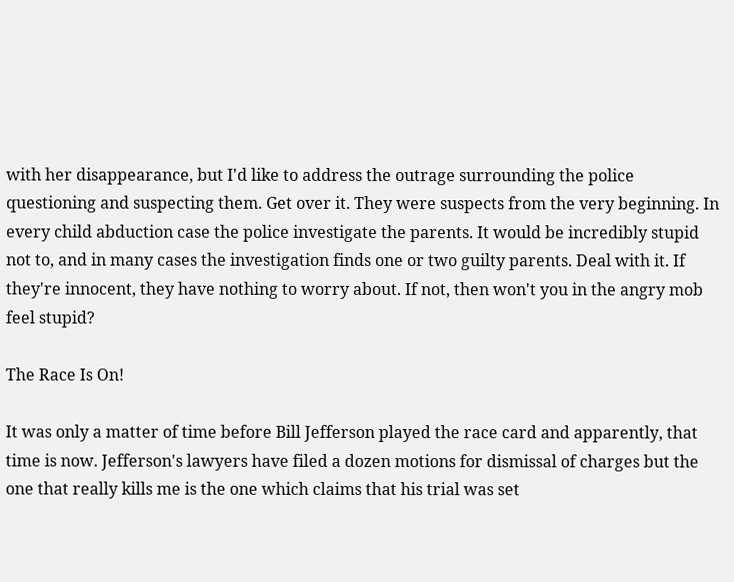with her disappearance, but I'd like to address the outrage surrounding the police questioning and suspecting them. Get over it. They were suspects from the very beginning. In every child abduction case the police investigate the parents. It would be incredibly stupid not to, and in many cases the investigation finds one or two guilty parents. Deal with it. If they're innocent, they have nothing to worry about. If not, then won't you in the angry mob feel stupid?

The Race Is On!

It was only a matter of time before Bill Jefferson played the race card and apparently, that time is now. Jefferson's lawyers have filed a dozen motions for dismissal of charges but the one that really kills me is the one which claims that his trial was set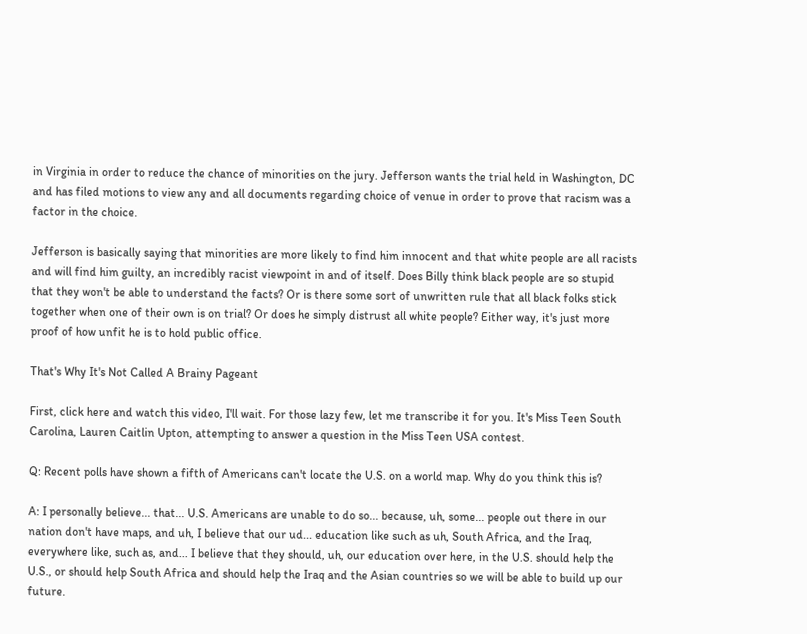in Virginia in order to reduce the chance of minorities on the jury. Jefferson wants the trial held in Washington, DC and has filed motions to view any and all documents regarding choice of venue in order to prove that racism was a factor in the choice.

Jefferson is basically saying that minorities are more likely to find him innocent and that white people are all racists and will find him guilty, an incredibly racist viewpoint in and of itself. Does Billy think black people are so stupid that they won't be able to understand the facts? Or is there some sort of unwritten rule that all black folks stick together when one of their own is on trial? Or does he simply distrust all white people? Either way, it's just more proof of how unfit he is to hold public office.

That's Why It's Not Called A Brainy Pageant

First, click here and watch this video, I'll wait. For those lazy few, let me transcribe it for you. It's Miss Teen South Carolina, Lauren Caitlin Upton, attempting to answer a question in the Miss Teen USA contest.

Q: Recent polls have shown a fifth of Americans can't locate the U.S. on a world map. Why do you think this is?

A: I personally believe... that... U.S. Americans are unable to do so... because, uh, some... people out there in our nation don't have maps, and uh, I believe that our ud... education like such as uh, South Africa, and the Iraq, everywhere like, such as, and... I believe that they should, uh, our education over here, in the U.S. should help the U.S., or should help South Africa and should help the Iraq and the Asian countries so we will be able to build up our future.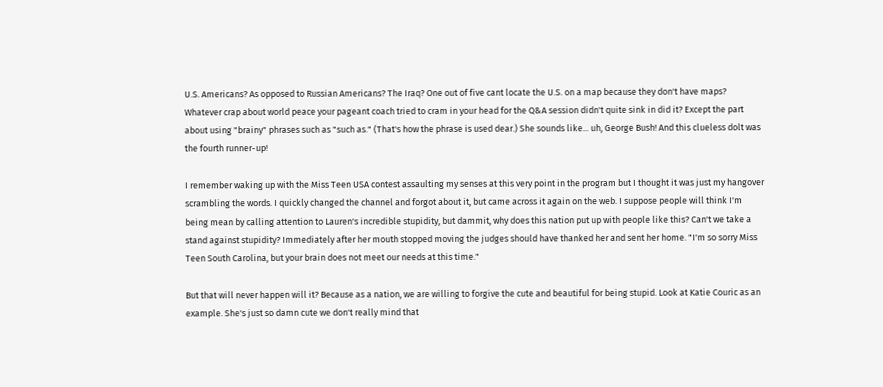U.S. Americans? As opposed to Russian Americans? The Iraq? One out of five cant locate the U.S. on a map because they don't have maps? Whatever crap about world peace your pageant coach tried to cram in your head for the Q&A session didn't quite sink in did it? Except the part about using "brainy" phrases such as "such as." (That's how the phrase is used dear.) She sounds like... uh, George Bush! And this clueless dolt was the fourth runner-up!

I remember waking up with the Miss Teen USA contest assaulting my senses at this very point in the program but I thought it was just my hangover scrambling the words. I quickly changed the channel and forgot about it, but came across it again on the web. I suppose people will think I'm being mean by calling attention to Lauren's incredible stupidity, but dammit, why does this nation put up with people like this? Can't we take a stand against stupidity? Immediately after her mouth stopped moving the judges should have thanked her and sent her home. "I'm so sorry Miss Teen South Carolina, but your brain does not meet our needs at this time."

But that will never happen will it? Because as a nation, we are willing to forgive the cute and beautiful for being stupid. Look at Katie Couric as an example. She's just so damn cute we don't really mind that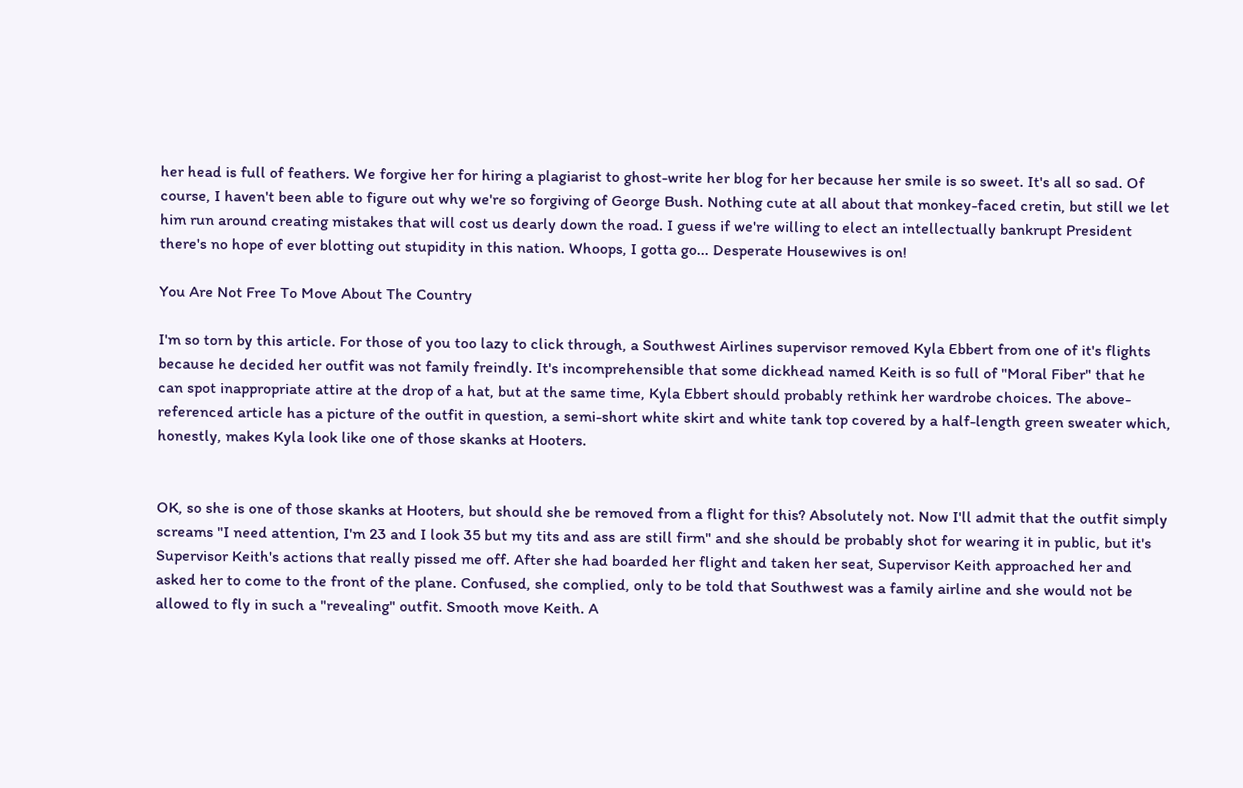her head is full of feathers. We forgive her for hiring a plagiarist to ghost-write her blog for her because her smile is so sweet. It's all so sad. Of course, I haven't been able to figure out why we're so forgiving of George Bush. Nothing cute at all about that monkey-faced cretin, but still we let him run around creating mistakes that will cost us dearly down the road. I guess if we're willing to elect an intellectually bankrupt President there's no hope of ever blotting out stupidity in this nation. Whoops, I gotta go... Desperate Housewives is on!

You Are Not Free To Move About The Country

I'm so torn by this article. For those of you too lazy to click through, a Southwest Airlines supervisor removed Kyla Ebbert from one of it's flights because he decided her outfit was not family freindly. It's incomprehensible that some dickhead named Keith is so full of "Moral Fiber" that he can spot inappropriate attire at the drop of a hat, but at the same time, Kyla Ebbert should probably rethink her wardrobe choices. The above-referenced article has a picture of the outfit in question, a semi-short white skirt and white tank top covered by a half-length green sweater which, honestly, makes Kyla look like one of those skanks at Hooters.


OK, so she is one of those skanks at Hooters, but should she be removed from a flight for this? Absolutely not. Now I'll admit that the outfit simply screams "I need attention, I'm 23 and I look 35 but my tits and ass are still firm" and she should be probably shot for wearing it in public, but it's Supervisor Keith's actions that really pissed me off. After she had boarded her flight and taken her seat, Supervisor Keith approached her and asked her to come to the front of the plane. Confused, she complied, only to be told that Southwest was a family airline and she would not be allowed to fly in such a "revealing" outfit. Smooth move Keith. A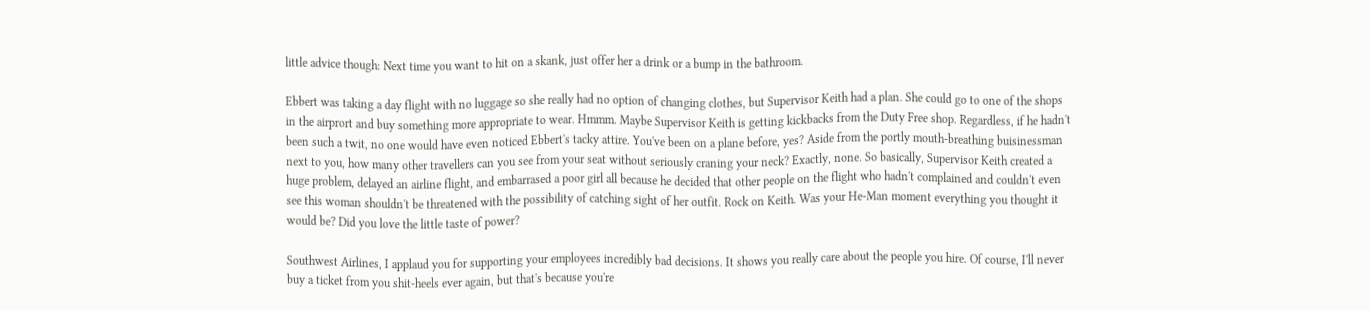little advice though: Next time you want to hit on a skank, just offer her a drink or a bump in the bathroom.

Ebbert was taking a day flight with no luggage so she really had no option of changing clothes, but Supervisor Keith had a plan. She could go to one of the shops in the airprort and buy something more appropriate to wear. Hmmm. Maybe Supervisor Keith is getting kickbacks from the Duty Free shop. Regardless, if he hadn't been such a twit, no one would have even noticed Ebbert's tacky attire. You've been on a plane before, yes? Aside from the portly mouth-breathing buisinessman next to you, how many other travellers can you see from your seat without seriously craning your neck? Exactly, none. So basically, Supervisor Keith created a huge problem, delayed an airline flight, and embarrased a poor girl all because he decided that other people on the flight who hadn't complained and couldn't even see this woman shouldn't be threatened with the possibility of catching sight of her outfit. Rock on Keith. Was your He-Man moment everything you thought it would be? Did you love the little taste of power?

Southwest Airlines, I applaud you for supporting your employees incredibly bad decisions. It shows you really care about the people you hire. Of course, I'll never buy a ticket from you shit-heels ever again, but that's because you're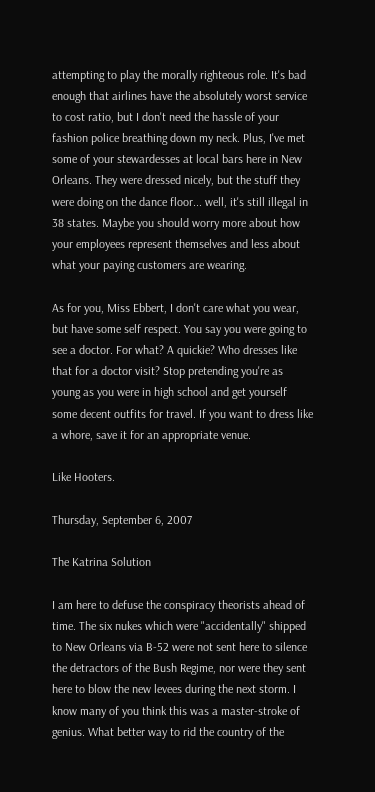attempting to play the morally righteous role. It's bad enough that airlines have the absolutely worst service to cost ratio, but I don't need the hassle of your fashion police breathing down my neck. Plus, I've met some of your stewardesses at local bars here in New Orleans. They were dressed nicely, but the stuff they were doing on the dance floor... well, it's still illegal in 38 states. Maybe you should worry more about how your employees represent themselves and less about what your paying customers are wearing.

As for you, Miss Ebbert, I don't care what you wear, but have some self respect. You say you were going to see a doctor. For what? A quickie? Who dresses like that for a doctor visit? Stop pretending you're as young as you were in high school and get yourself some decent outfits for travel. If you want to dress like a whore, save it for an appropriate venue.

Like Hooters.

Thursday, September 6, 2007

The Katrina Solution

I am here to defuse the conspiracy theorists ahead of time. The six nukes which were "accidentally" shipped to New Orleans via B-52 were not sent here to silence the detractors of the Bush Regime, nor were they sent here to blow the new levees during the next storm. I know many of you think this was a master-stroke of genius. What better way to rid the country of the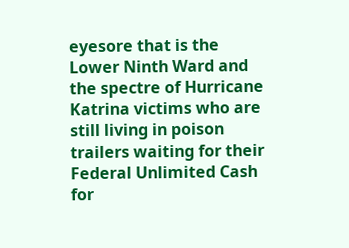eyesore that is the Lower Ninth Ward and the spectre of Hurricane Katrina victims who are still living in poison trailers waiting for their Federal Unlimited Cash for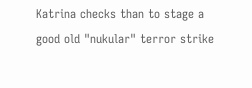Katrina checks than to stage a good old "nukular" terror strike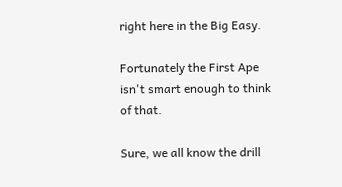right here in the Big Easy.

Fortunately the First Ape isn't smart enough to think of that.

Sure, we all know the drill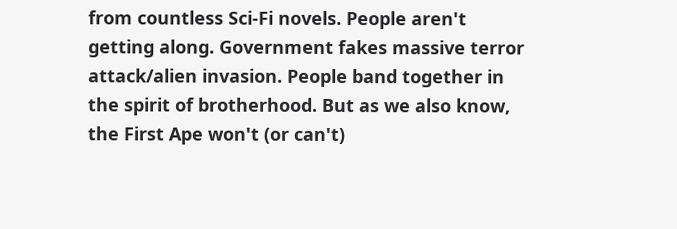from countless Sci-Fi novels. People aren't getting along. Government fakes massive terror attack/alien invasion. People band together in the spirit of brotherhood. But as we also know, the First Ape won't (or can't)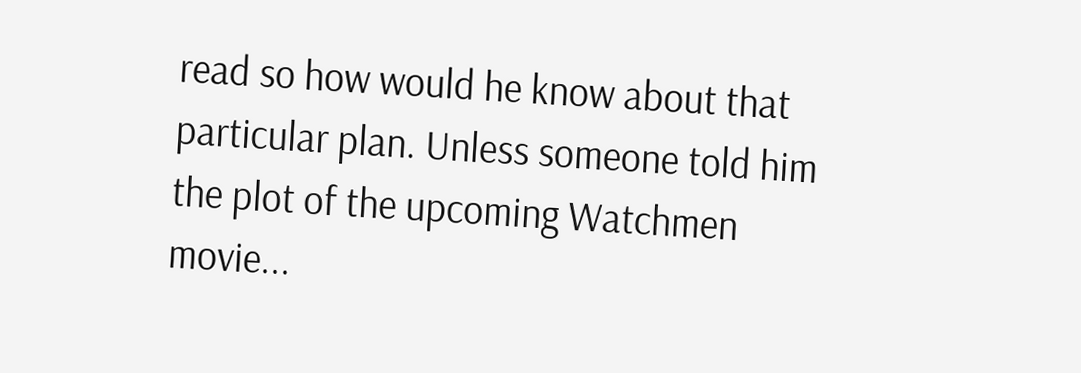read so how would he know about that particular plan. Unless someone told him the plot of the upcoming Watchmen movie...